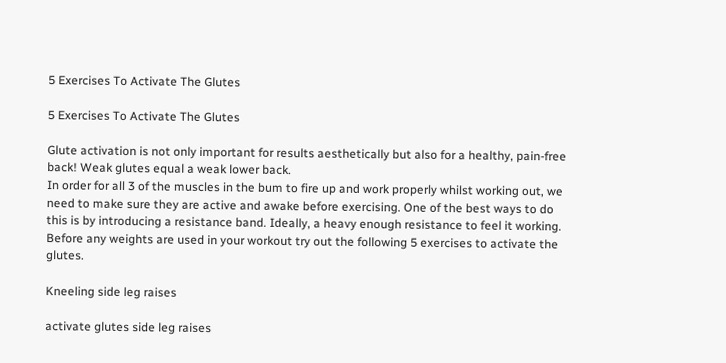5 Exercises To Activate The Glutes

5 Exercises To Activate The Glutes

Glute activation is not only important for results aesthetically but also for a healthy, pain-free back! Weak glutes equal a weak lower back.
In order for all 3 of the muscles in the bum to fire up and work properly whilst working out, we need to make sure they are active and awake before exercising. One of the best ways to do this is by introducing a resistance band. Ideally, a heavy enough resistance to feel it working.
Before any weights are used in your workout try out the following 5 exercises to activate the glutes.

Kneeling side leg raises

activate glutes side leg raises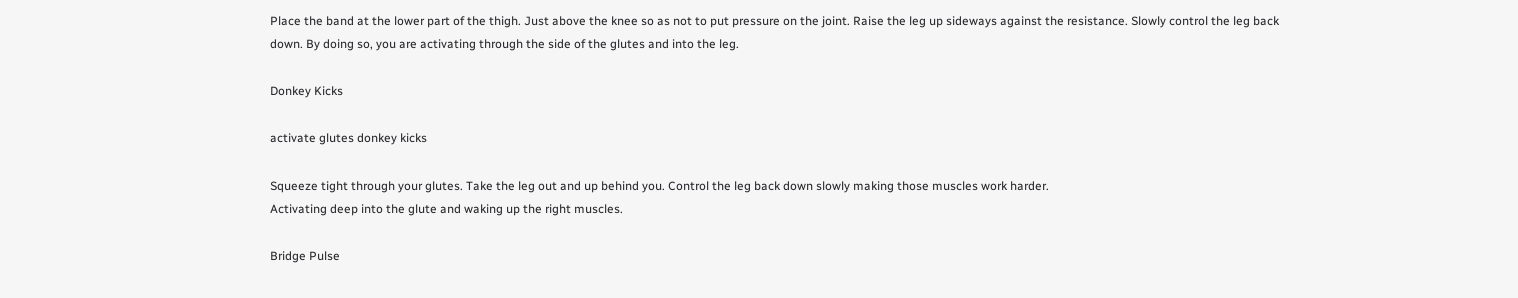Place the band at the lower part of the thigh. Just above the knee so as not to put pressure on the joint. Raise the leg up sideways against the resistance. Slowly control the leg back down. By doing so, you are activating through the side of the glutes and into the leg.

Donkey Kicks

activate glutes donkey kicks

Squeeze tight through your glutes. Take the leg out and up behind you. Control the leg back down slowly making those muscles work harder.
Activating deep into the glute and waking up the right muscles.

Bridge Pulse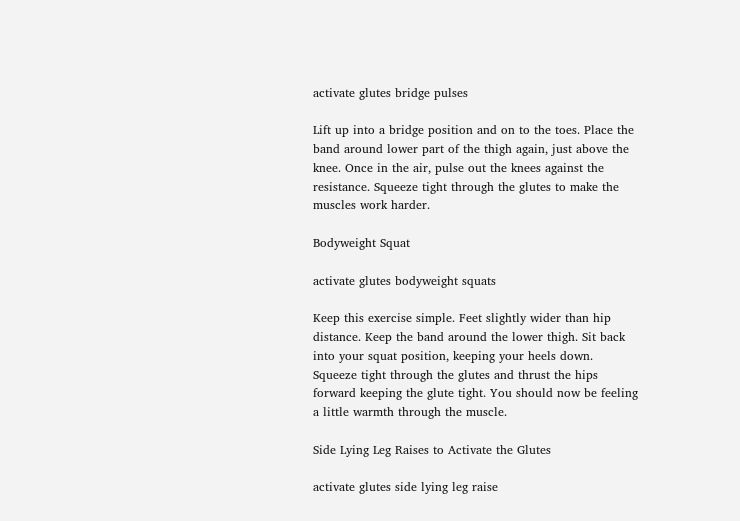activate glutes bridge pulses

Lift up into a bridge position and on to the toes. Place the band around lower part of the thigh again, just above the knee. Once in the air, pulse out the knees against the resistance. Squeeze tight through the glutes to make the muscles work harder.

Bodyweight Squat

activate glutes bodyweight squats

Keep this exercise simple. Feet slightly wider than hip distance. Keep the band around the lower thigh. Sit back into your squat position, keeping your heels down. Squeeze tight through the glutes and thrust the hips forward keeping the glute tight. You should now be feeling a little warmth through the muscle.

Side Lying Leg Raises to Activate the Glutes

activate glutes side lying leg raise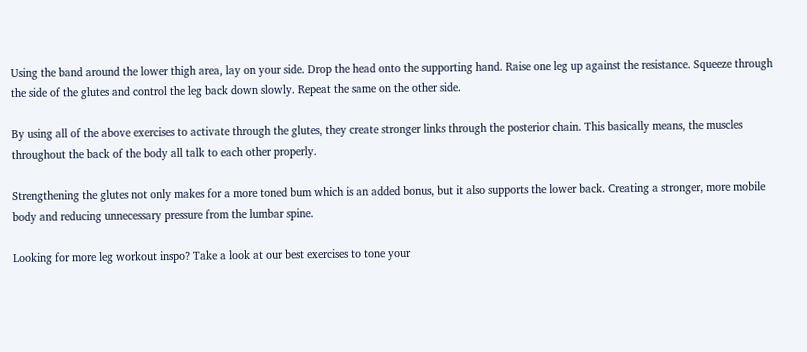Using the band around the lower thigh area, lay on your side. Drop the head onto the supporting hand. Raise one leg up against the resistance. Squeeze through the side of the glutes and control the leg back down slowly. Repeat the same on the other side.

By using all of the above exercises to activate through the glutes, they create stronger links through the posterior chain. This basically means, the muscles throughout the back of the body all talk to each other properly.

Strengthening the glutes not only makes for a more toned bum which is an added bonus, but it also supports the lower back. Creating a stronger, more mobile body and reducing unnecessary pressure from the lumbar spine.

Looking for more leg workout inspo? Take a look at our best exercises to tone your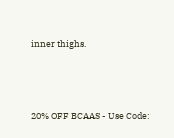inner thighs.




20% OFF BCAAS - Use Code: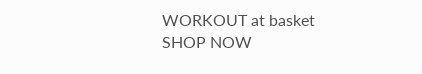WORKOUT at basket SHOP NOW